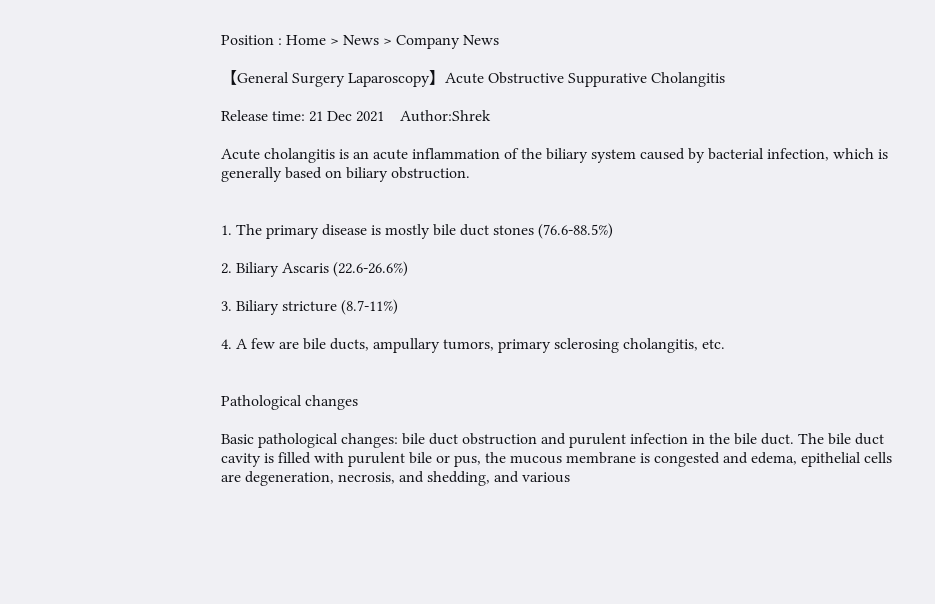Position : Home > News > Company News

【General Surgery Laparoscopy】Acute Obstructive Suppurative Cholangitis

Release time: 21 Dec 2021    Author:Shrek

Acute cholangitis is an acute inflammation of the biliary system caused by bacterial infection, which is generally based on biliary obstruction.


1. The primary disease is mostly bile duct stones (76.6-88.5%)

2. Biliary Ascaris (22.6-26.6%)

3. Biliary stricture (8.7-11%)

4. A few are bile ducts, ampullary tumors, primary sclerosing cholangitis, etc.


Pathological changes

Basic pathological changes: bile duct obstruction and purulent infection in the bile duct. The bile duct cavity is filled with purulent bile or pus, the mucous membrane is congested and edema, epithelial cells are degeneration, necrosis, and shedding, and various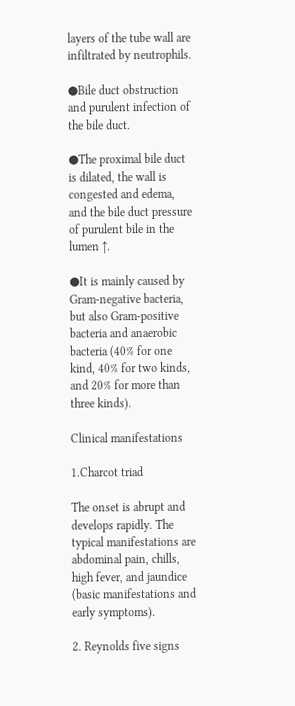layers of the tube wall are infiltrated by neutrophils.

●Bile duct obstruction and purulent infection of the bile duct.

●The proximal bile duct is dilated, the wall is congested and edema, and the bile duct pressure of purulent bile in the lumen ↑.

●It is mainly caused by Gram-negative bacteria, but also Gram-positive bacteria and anaerobic bacteria (40% for one kind, 40% for two kinds, and 20% for more than three kinds).

Clinical manifestations

1.Charcot triad

The onset is abrupt and develops rapidly. The typical manifestations are abdominal pain, chills, high fever, and jaundice (basic manifestations and early symptoms).

2. Reynolds five signs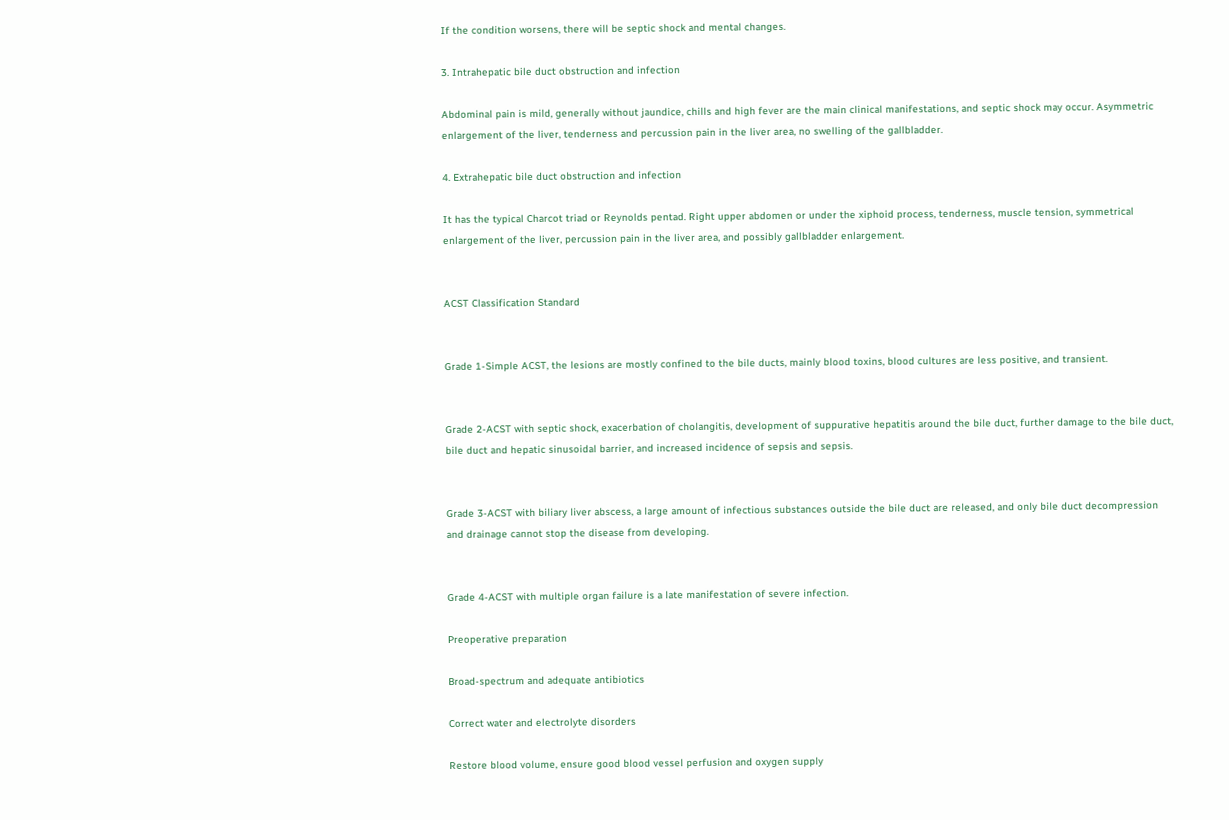If the condition worsens, there will be septic shock and mental changes.

3. Intrahepatic bile duct obstruction and infection

Abdominal pain is mild, generally without jaundice, chills and high fever are the main clinical manifestations, and septic shock may occur. Asymmetric enlargement of the liver, tenderness and percussion pain in the liver area, no swelling of the gallbladder.

4. Extrahepatic bile duct obstruction and infection

It has the typical Charcot triad or Reynolds pentad. Right upper abdomen or under the xiphoid process, tenderness, muscle tension, symmetrical enlargement of the liver, percussion pain in the liver area, and possibly gallbladder enlargement.


ACST Classification Standard


Grade 1-Simple ACST, the lesions are mostly confined to the bile ducts, mainly blood toxins, blood cultures are less positive, and transient.


Grade 2-ACST with septic shock, exacerbation of cholangitis, development of suppurative hepatitis around the bile duct, further damage to the bile duct, bile duct and hepatic sinusoidal barrier, and increased incidence of sepsis and sepsis.


Grade 3-ACST with biliary liver abscess, a large amount of infectious substances outside the bile duct are released, and only bile duct decompression and drainage cannot stop the disease from developing.


Grade 4-ACST with multiple organ failure is a late manifestation of severe infection.

Preoperative preparation

Broad-spectrum and adequate antibiotics

Correct water and electrolyte disorders

Restore blood volume, ensure good blood vessel perfusion and oxygen supply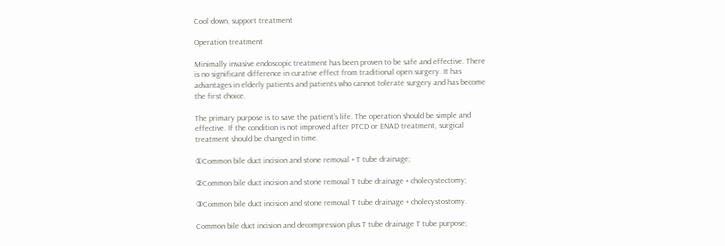Cool down, support treatment

Operation treatment

Minimally invasive endoscopic treatment has been proven to be safe and effective. There is no significant difference in curative effect from traditional open surgery. It has advantages in elderly patients and patients who cannot tolerate surgery and has become the first choice.

The primary purpose is to save the patient's life. The operation should be simple and effective. If the condition is not improved after PTCD or ENAD treatment, surgical treatment should be changed in time.

①Common bile duct incision and stone removal + T tube drainage;

②Common bile duct incision and stone removal T tube drainage + cholecystectomy;

③Common bile duct incision and stone removal T tube drainage + cholecystostomy.

Common bile duct incision and decompression plus T tube drainage T tube purpose;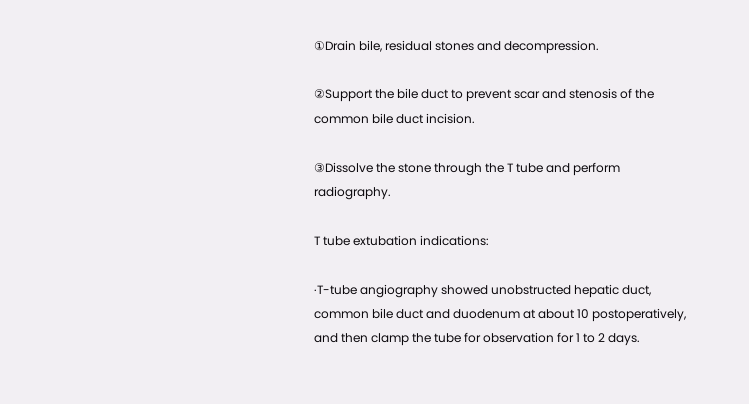①Drain bile, residual stones and decompression.

②Support the bile duct to prevent scar and stenosis of the common bile duct incision.

③Dissolve the stone through the T tube and perform radiography.

T tube extubation indications:

·T-tube angiography showed unobstructed hepatic duct, common bile duct and duodenum at about 10 postoperatively, and then clamp the tube for observation for 1 to 2 days.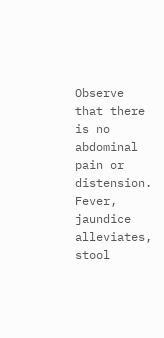Observe that there is no abdominal pain or distension. Fever, jaundice alleviates, stool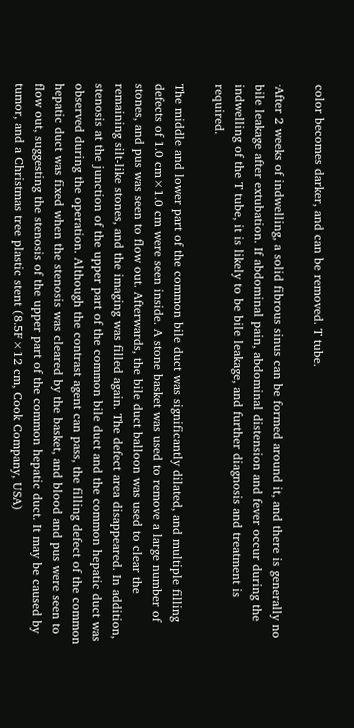color becomes darker, and can be removed. T tube.

·After 2 weeks of indwelling, a solid fibrous sinus can be formed around it, and there is generally no bile leakage after extubation. If abdominal pain, abdominal distension and fever occur during the indwelling of the T tube, it is likely to be bile leakage, and further diagnosis and treatment is required.

The middle and lower part of the common bile duct was significantly dilated, and multiple filling defects of 1.0 cm×1.0 cm were seen inside. A stone basket was used to remove a large number of stones, and pus was seen to flow out. Afterwards, the bile duct balloon was used to clear the remaining silt-like stones, and the imaging was filled again. The defect area disappeared. In addition, stenosis at the junction of the upper part of the common bile duct and the common hepatic duct was observed during the operation. Although the contrast agent can pass, the filling defect of the common hepatic duct was fixed when the stenosis was cleared by the basket, and blood and pus were seen to flow out, suggesting the stenosis of the upper part of the common hepatic duct. It may be caused by tumor, and a Christmas tree plastic stent (8.5F×12 cm, Cook Company, USA)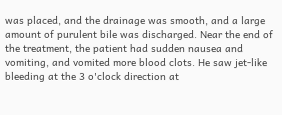was placed, and the drainage was smooth, and a large amount of purulent bile was discharged. Near the end of the treatment, the patient had sudden nausea and vomiting, and vomited more blood clots. He saw jet-like bleeding at the 3 o'clock direction at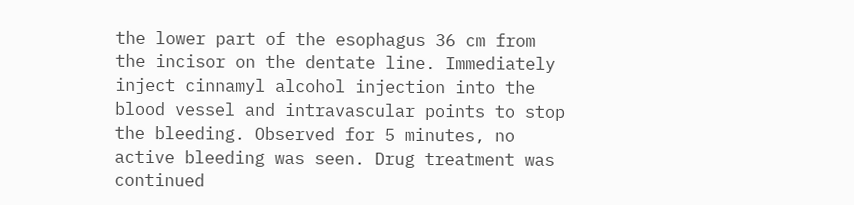the lower part of the esophagus 36 cm from the incisor on the dentate line. Immediately inject cinnamyl alcohol injection into the blood vessel and intravascular points to stop the bleeding. Observed for 5 minutes, no active bleeding was seen. Drug treatment was continued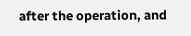after the operation, and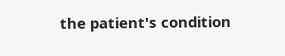the patient's condition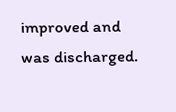improved and was discharged.